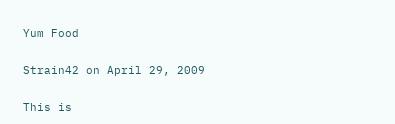Yum Food

Strain42 on April 29, 2009

This is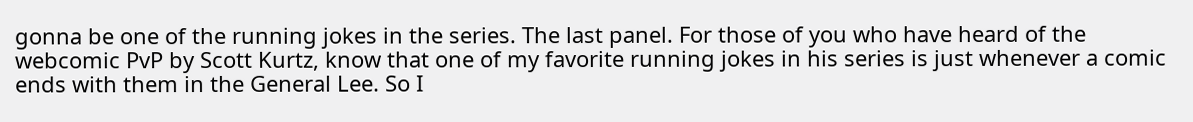gonna be one of the running jokes in the series. The last panel. For those of you who have heard of the webcomic PvP by Scott Kurtz, know that one of my favorite running jokes in his series is just whenever a comic ends with them in the General Lee. So I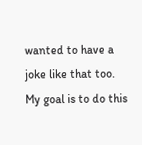wanted to have a joke like that too. My goal is to do this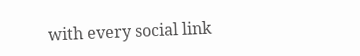with every social link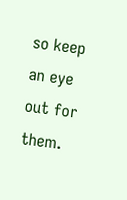so keep an eye out for them.